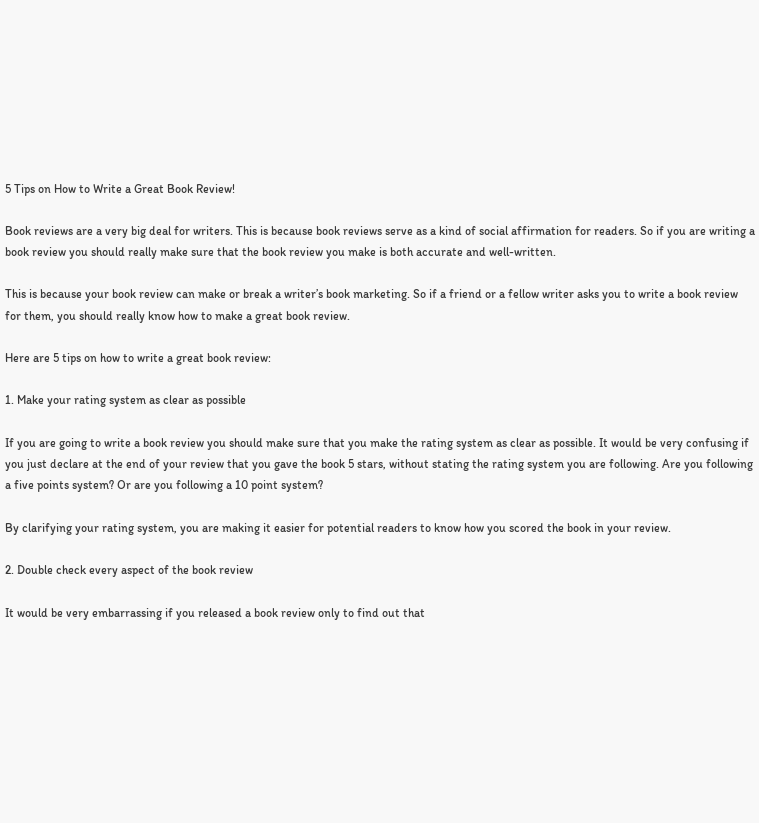5 Tips on How to Write a Great Book Review!

Book reviews are a very big deal for writers. This is because book reviews serve as a kind of social affirmation for readers. So if you are writing a book review you should really make sure that the book review you make is both accurate and well-written.

This is because your book review can make or break a writer’s book marketing. So if a friend or a fellow writer asks you to write a book review for them, you should really know how to make a great book review.

Here are 5 tips on how to write a great book review:

1. Make your rating system as clear as possible

If you are going to write a book review you should make sure that you make the rating system as clear as possible. It would be very confusing if you just declare at the end of your review that you gave the book 5 stars, without stating the rating system you are following. Are you following a five points system? Or are you following a 10 point system?

By clarifying your rating system, you are making it easier for potential readers to know how you scored the book in your review.

2. Double check every aspect of the book review

It would be very embarrassing if you released a book review only to find out that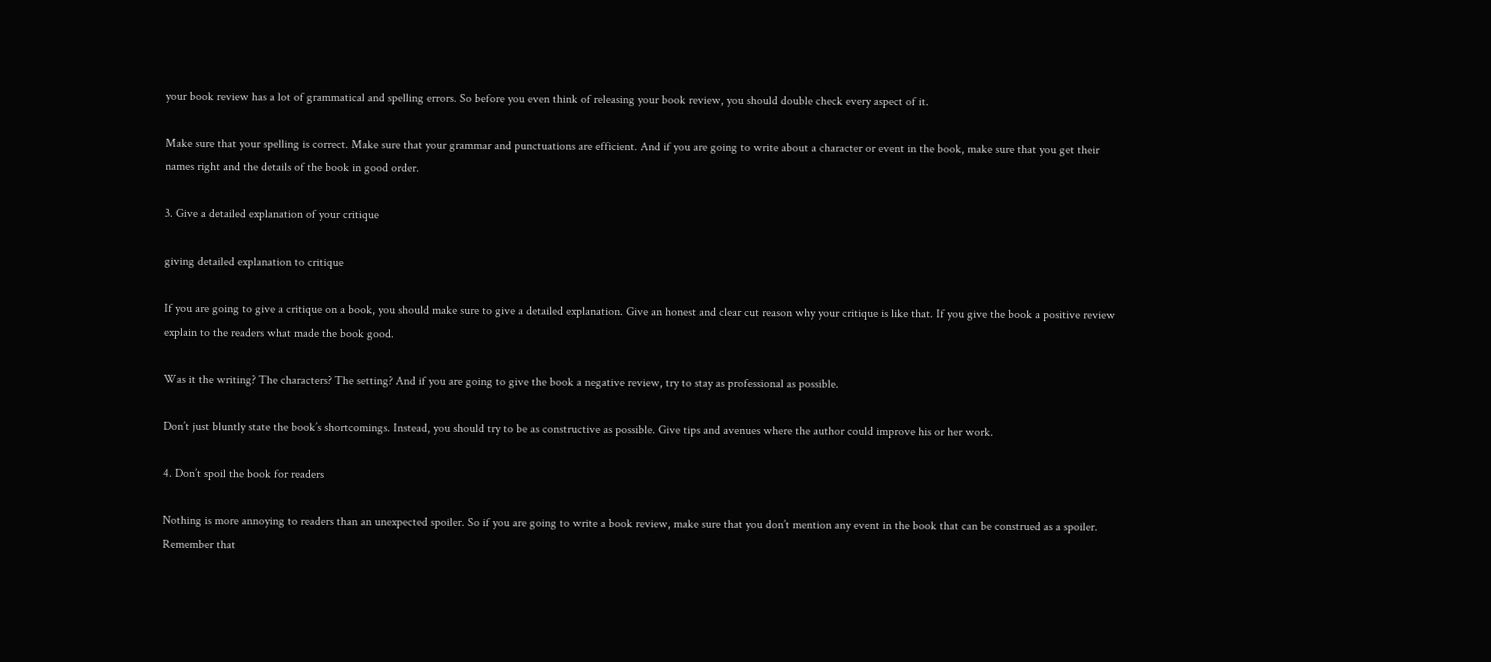your book review has a lot of grammatical and spelling errors. So before you even think of releasing your book review, you should double check every aspect of it.

Make sure that your spelling is correct. Make sure that your grammar and punctuations are efficient. And if you are going to write about a character or event in the book, make sure that you get their names right and the details of the book in good order.

3. Give a detailed explanation of your critique

giving detailed explanation to critique

If you are going to give a critique on a book, you should make sure to give a detailed explanation. Give an honest and clear cut reason why your critique is like that. If you give the book a positive review explain to the readers what made the book good.

Was it the writing? The characters? The setting? And if you are going to give the book a negative review, try to stay as professional as possible.

Don’t just bluntly state the book’s shortcomings. Instead, you should try to be as constructive as possible. Give tips and avenues where the author could improve his or her work.

4. Don’t spoil the book for readers

Nothing is more annoying to readers than an unexpected spoiler. So if you are going to write a book review, make sure that you don’t mention any event in the book that can be construed as a spoiler. Remember that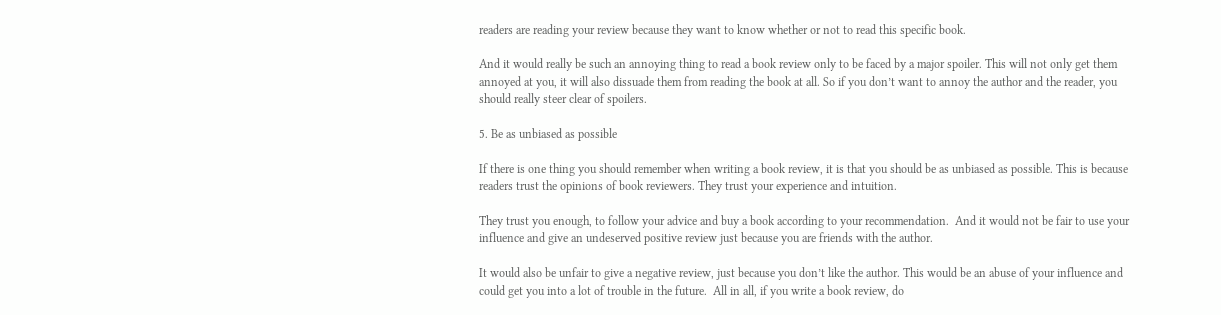readers are reading your review because they want to know whether or not to read this specific book.

And it would really be such an annoying thing to read a book review only to be faced by a major spoiler. This will not only get them annoyed at you, it will also dissuade them from reading the book at all. So if you don’t want to annoy the author and the reader, you should really steer clear of spoilers.

5. Be as unbiased as possible

If there is one thing you should remember when writing a book review, it is that you should be as unbiased as possible. This is because readers trust the opinions of book reviewers. They trust your experience and intuition.

They trust you enough, to follow your advice and buy a book according to your recommendation.  And it would not be fair to use your influence and give an undeserved positive review just because you are friends with the author.

It would also be unfair to give a negative review, just because you don’t like the author. This would be an abuse of your influence and could get you into a lot of trouble in the future.  All in all, if you write a book review, do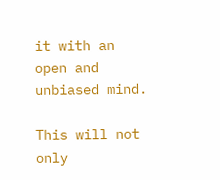it with an open and unbiased mind.

This will not only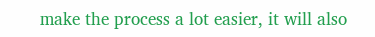make the process a lot easier, it will also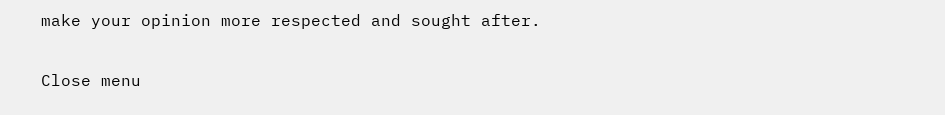make your opinion more respected and sought after.

Close menu